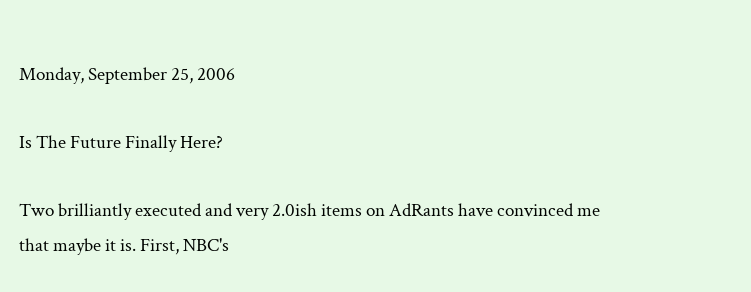Monday, September 25, 2006

Is The Future Finally Here?

Two brilliantly executed and very 2.0ish items on AdRants have convinced me that maybe it is. First, NBC's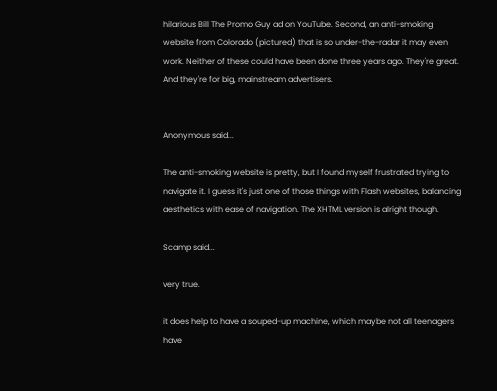hilarious Bill The Promo Guy ad on YouTube. Second, an anti-smoking website from Colorado (pictured) that is so under-the-radar it may even work. Neither of these could have been done three years ago. They're great. And they're for big, mainstream advertisers.


Anonymous said...

The anti-smoking website is pretty, but I found myself frustrated trying to navigate it. I guess it's just one of those things with Flash websites, balancing aesthetics with ease of navigation. The XHTML version is alright though.

Scamp said...

very true.

it does help to have a souped-up machine, which maybe not all teenagers have